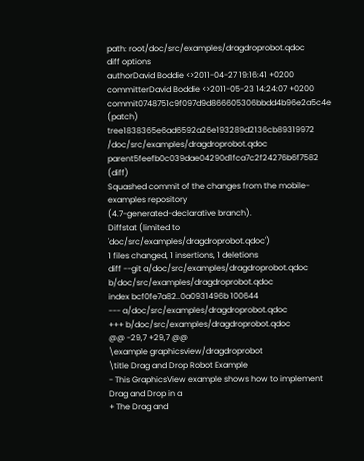path: root/doc/src/examples/dragdroprobot.qdoc
diff options
authorDavid Boddie <>2011-04-27 19:16:41 +0200
committerDavid Boddie <>2011-05-23 14:24:07 +0200
commit0748751c9f097d9d866605306bbdd4b96e2a5c4e (patch)
tree1838365e6ad6592a26e193289d2136cb89319972 /doc/src/examples/dragdroprobot.qdoc
parent5feefb0c039dae04290d1fca7c2f24276b6f7582 (diff)
Squashed commit of the changes from the mobile-examples repository
(4.7-generated-declarative branch).
Diffstat (limited to 'doc/src/examples/dragdroprobot.qdoc')
1 files changed, 1 insertions, 1 deletions
diff --git a/doc/src/examples/dragdroprobot.qdoc b/doc/src/examples/dragdroprobot.qdoc
index bcf0fe7a82..0a0931496b 100644
--- a/doc/src/examples/dragdroprobot.qdoc
+++ b/doc/src/examples/dragdroprobot.qdoc
@@ -29,7 +29,7 @@
\example graphicsview/dragdroprobot
\title Drag and Drop Robot Example
- This GraphicsView example shows how to implement Drag and Drop in a
+ The Drag and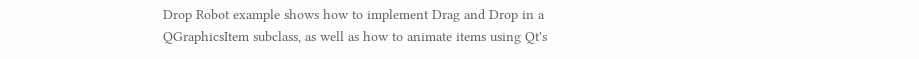Drop Robot example shows how to implement Drag and Drop in a
QGraphicsItem subclass, as well as how to animate items using Qt's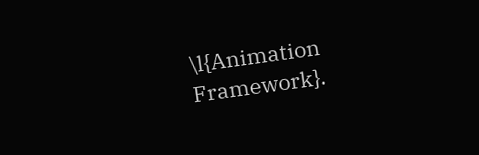\l{Animation Framework}.